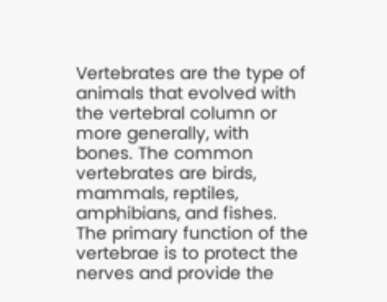Vertebrates are the type of animals that evolved with the vertebral column or more generally, with bones. The common vertebrates are birds, mammals, reptiles, amphibians, and fishes. The primary function of the vertebrae is to protect the nerves and provide the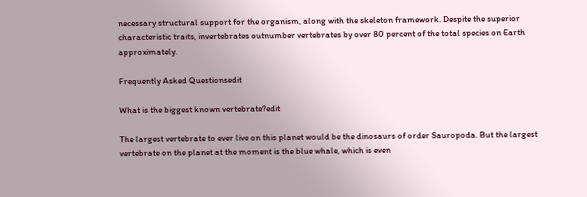necessary structural support for the organism, along with the skeleton framework. Despite the superior characteristic traits, invertebrates outnumber vertebrates by over 80 percent of the total species on Earth approximately.

Frequently Asked Questionsedit

What is the biggest known vertebrate?edit

The largest vertebrate to ever live on this planet would be the dinosaurs of order Sauropoda. But the largest vertebrate on the planet at the moment is the blue whale, which is even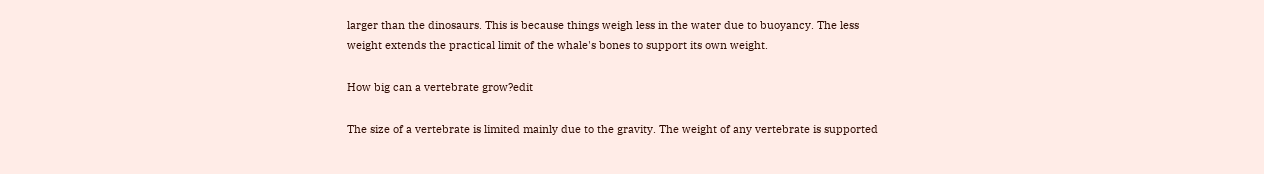larger than the dinosaurs. This is because things weigh less in the water due to buoyancy. The less weight extends the practical limit of the whale's bones to support its own weight.

How big can a vertebrate grow?edit

The size of a vertebrate is limited mainly due to the gravity. The weight of any vertebrate is supported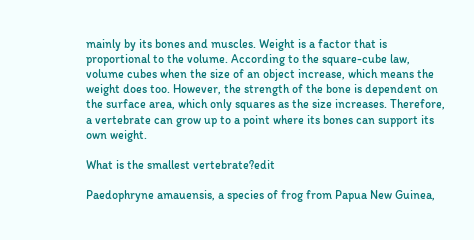mainly by its bones and muscles. Weight is a factor that is proportional to the volume. According to the square-cube law, volume cubes when the size of an object increase, which means the weight does too. However, the strength of the bone is dependent on the surface area, which only squares as the size increases. Therefore, a vertebrate can grow up to a point where its bones can support its own weight.

What is the smallest vertebrate?edit

Paedophryne amauensis, a species of frog from Papua New Guinea,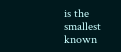is the smallest known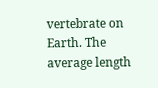vertebrate on Earth. The average length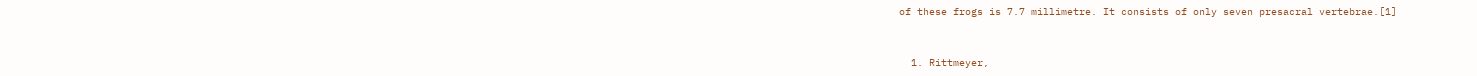of these frogs is 7.7 millimetre. It consists of only seven presacral vertebrae.[1]


  1. Rittmeyer,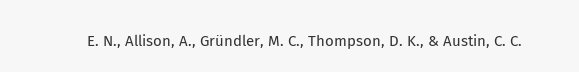E. N., Allison, A., Gründler, M. C., Thompson, D. K., & Austin, C. C.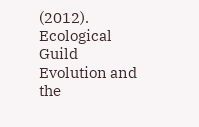(2012). Ecological Guild Evolution and the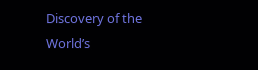Discovery of the World’s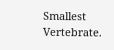Smallest Vertebrate.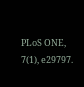PLoS ONE, 7(1), e29797.